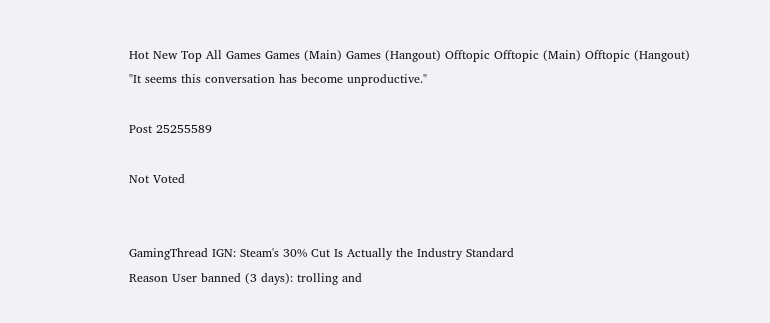Hot New Top All Games Games (Main) Games (Hangout) Offtopic Offtopic (Main) Offtopic (Hangout)
"It seems this conversation has become unproductive."

Post 25255589

Not Voted


GamingThread IGN: Steam's 30% Cut Is Actually the Industry Standard
Reason User banned (3 days): trolling and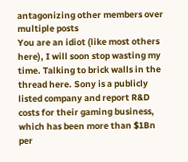antagonizing other members over multiple posts
You are an idiot (like most others here), I will soon stop wasting my time. Talking to brick walls in the thread here. Sony is a publicly listed company and report R&D costs for their gaming business, which has been more than $1Bn per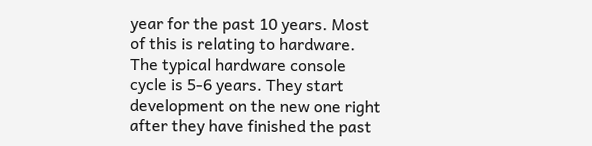year for the past 10 years. Most of this is relating to hardware. The typical hardware console cycle is 5-6 years. They start development on the new one right after they have finished the past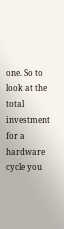one. So to look at the total investment for a hardware cycle you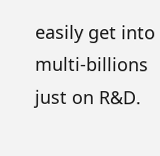easily get into multi-billions just on R&D.